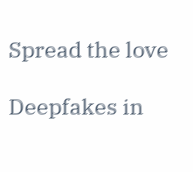Spread the love

Deepfakes in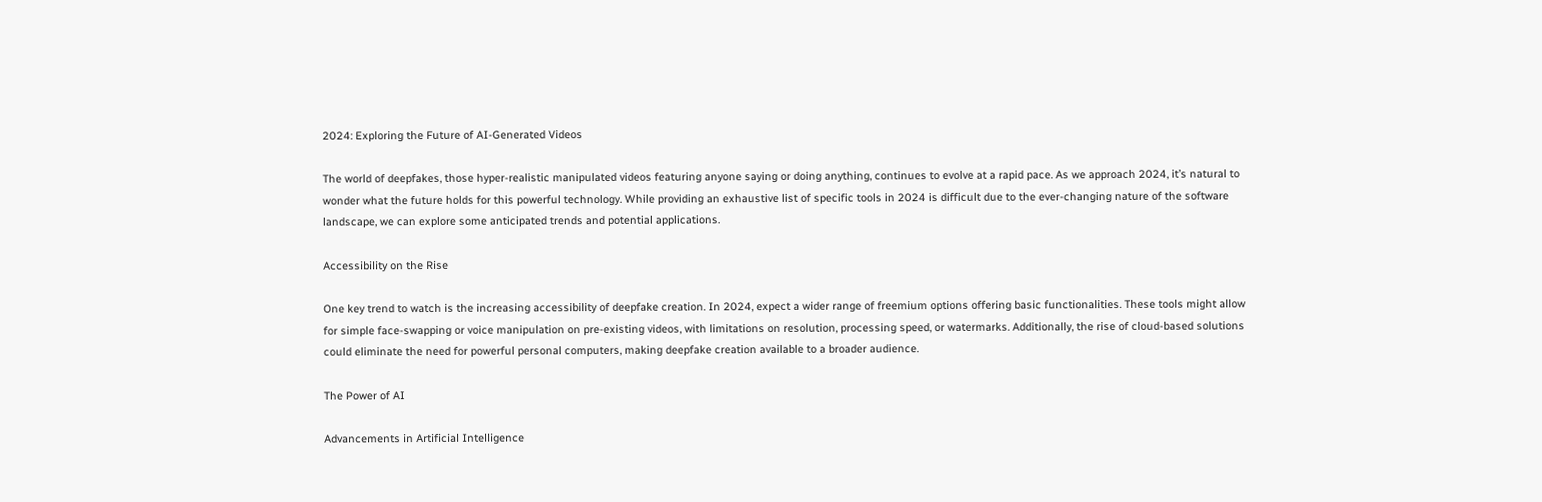2024: Exploring the Future of AI-Generated Videos

The world of deepfakes, those hyper-realistic manipulated videos featuring anyone saying or doing anything, continues to evolve at a rapid pace. As we approach 2024, it’s natural to wonder what the future holds for this powerful technology. While providing an exhaustive list of specific tools in 2024 is difficult due to the ever-changing nature of the software landscape, we can explore some anticipated trends and potential applications.

Accessibility on the Rise

One key trend to watch is the increasing accessibility of deepfake creation. In 2024, expect a wider range of freemium options offering basic functionalities. These tools might allow for simple face-swapping or voice manipulation on pre-existing videos, with limitations on resolution, processing speed, or watermarks. Additionally, the rise of cloud-based solutions could eliminate the need for powerful personal computers, making deepfake creation available to a broader audience.

The Power of AI

Advancements in Artificial Intelligence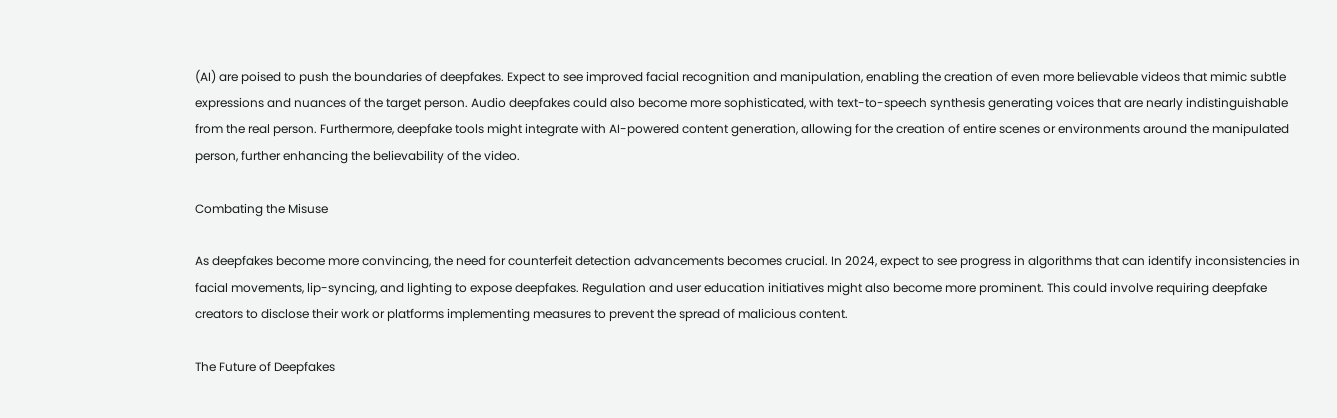(AI) are poised to push the boundaries of deepfakes. Expect to see improved facial recognition and manipulation, enabling the creation of even more believable videos that mimic subtle expressions and nuances of the target person. Audio deepfakes could also become more sophisticated, with text-to-speech synthesis generating voices that are nearly indistinguishable from the real person. Furthermore, deepfake tools might integrate with AI-powered content generation, allowing for the creation of entire scenes or environments around the manipulated person, further enhancing the believability of the video.

Combating the Misuse

As deepfakes become more convincing, the need for counterfeit detection advancements becomes crucial. In 2024, expect to see progress in algorithms that can identify inconsistencies in facial movements, lip-syncing, and lighting to expose deepfakes. Regulation and user education initiatives might also become more prominent. This could involve requiring deepfake creators to disclose their work or platforms implementing measures to prevent the spread of malicious content.

The Future of Deepfakes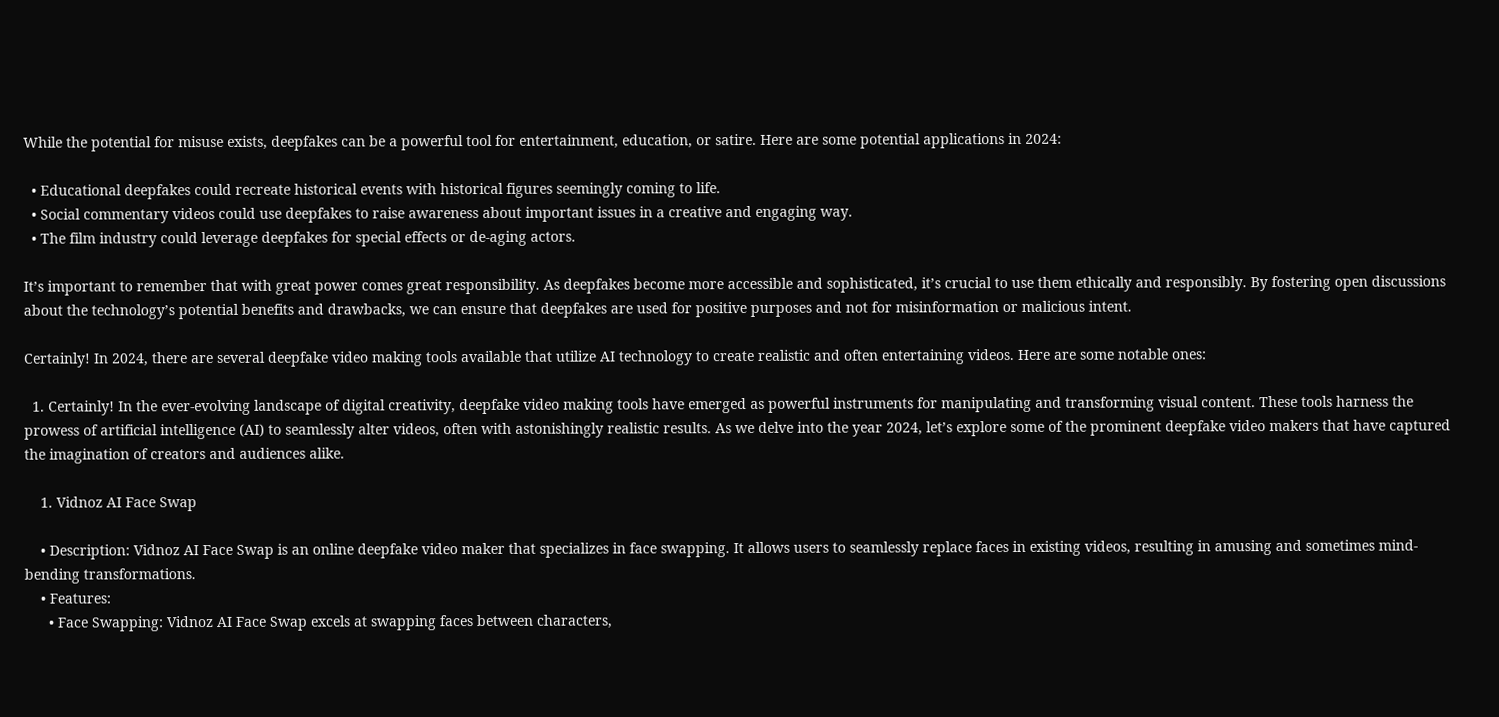While the potential for misuse exists, deepfakes can be a powerful tool for entertainment, education, or satire. Here are some potential applications in 2024:

  • Educational deepfakes could recreate historical events with historical figures seemingly coming to life.
  • Social commentary videos could use deepfakes to raise awareness about important issues in a creative and engaging way.
  • The film industry could leverage deepfakes for special effects or de-aging actors.

It’s important to remember that with great power comes great responsibility. As deepfakes become more accessible and sophisticated, it’s crucial to use them ethically and responsibly. By fostering open discussions about the technology’s potential benefits and drawbacks, we can ensure that deepfakes are used for positive purposes and not for misinformation or malicious intent.

Certainly! In 2024, there are several deepfake video making tools available that utilize AI technology to create realistic and often entertaining videos. Here are some notable ones:

  1. Certainly! In the ever-evolving landscape of digital creativity, deepfake video making tools have emerged as powerful instruments for manipulating and transforming visual content. These tools harness the prowess of artificial intelligence (AI) to seamlessly alter videos, often with astonishingly realistic results. As we delve into the year 2024, let’s explore some of the prominent deepfake video makers that have captured the imagination of creators and audiences alike.

    1. Vidnoz AI Face Swap

    • Description: Vidnoz AI Face Swap is an online deepfake video maker that specializes in face swapping. It allows users to seamlessly replace faces in existing videos, resulting in amusing and sometimes mind-bending transformations.
    • Features:
      • Face Swapping: Vidnoz AI Face Swap excels at swapping faces between characters,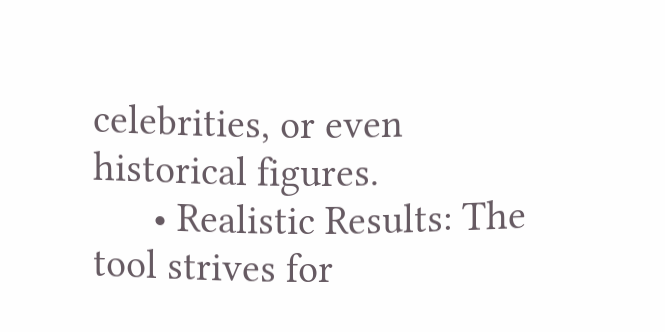celebrities, or even historical figures.
      • Realistic Results: The tool strives for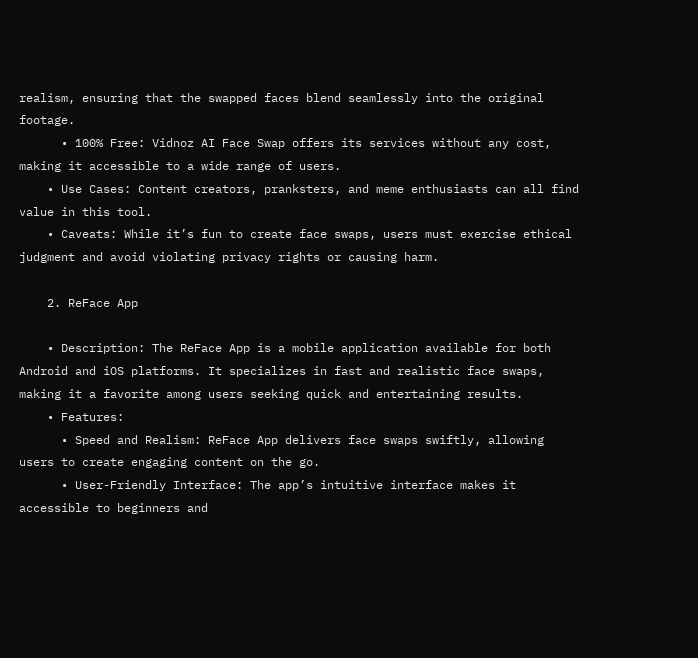realism, ensuring that the swapped faces blend seamlessly into the original footage.
      • 100% Free: Vidnoz AI Face Swap offers its services without any cost, making it accessible to a wide range of users.
    • Use Cases: Content creators, pranksters, and meme enthusiasts can all find value in this tool.
    • Caveats: While it’s fun to create face swaps, users must exercise ethical judgment and avoid violating privacy rights or causing harm.

    2. ReFace App

    • Description: The ReFace App is a mobile application available for both Android and iOS platforms. It specializes in fast and realistic face swaps, making it a favorite among users seeking quick and entertaining results.
    • Features:
      • Speed and Realism: ReFace App delivers face swaps swiftly, allowing users to create engaging content on the go.
      • User-Friendly Interface: The app’s intuitive interface makes it accessible to beginners and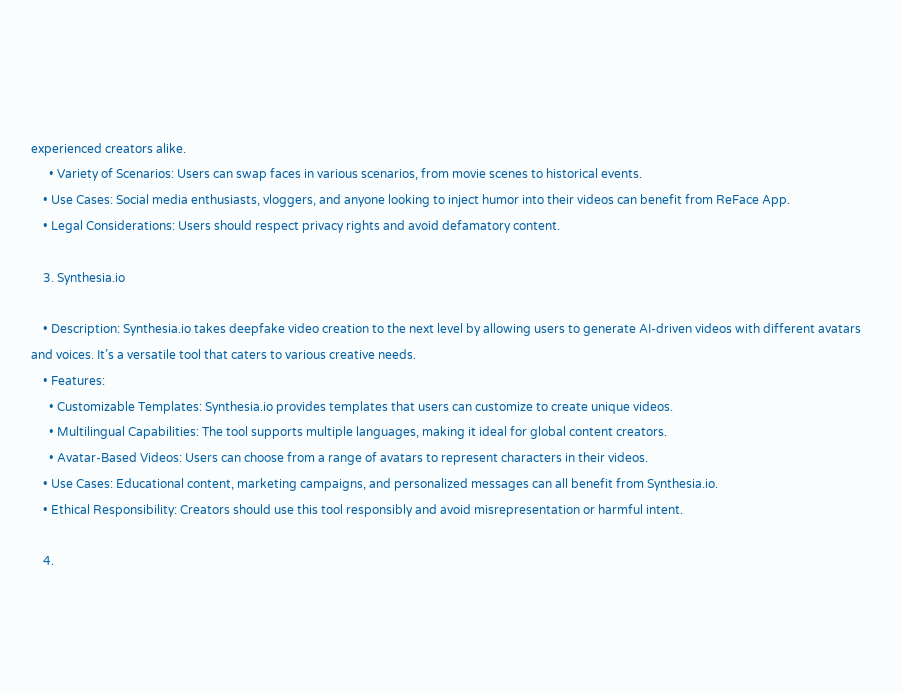experienced creators alike.
      • Variety of Scenarios: Users can swap faces in various scenarios, from movie scenes to historical events.
    • Use Cases: Social media enthusiasts, vloggers, and anyone looking to inject humor into their videos can benefit from ReFace App.
    • Legal Considerations: Users should respect privacy rights and avoid defamatory content.

    3. Synthesia.io

    • Description: Synthesia.io takes deepfake video creation to the next level by allowing users to generate AI-driven videos with different avatars and voices. It’s a versatile tool that caters to various creative needs.
    • Features:
      • Customizable Templates: Synthesia.io provides templates that users can customize to create unique videos.
      • Multilingual Capabilities: The tool supports multiple languages, making it ideal for global content creators.
      • Avatar-Based Videos: Users can choose from a range of avatars to represent characters in their videos.
    • Use Cases: Educational content, marketing campaigns, and personalized messages can all benefit from Synthesia.io.
    • Ethical Responsibility: Creators should use this tool responsibly and avoid misrepresentation or harmful intent.

    4.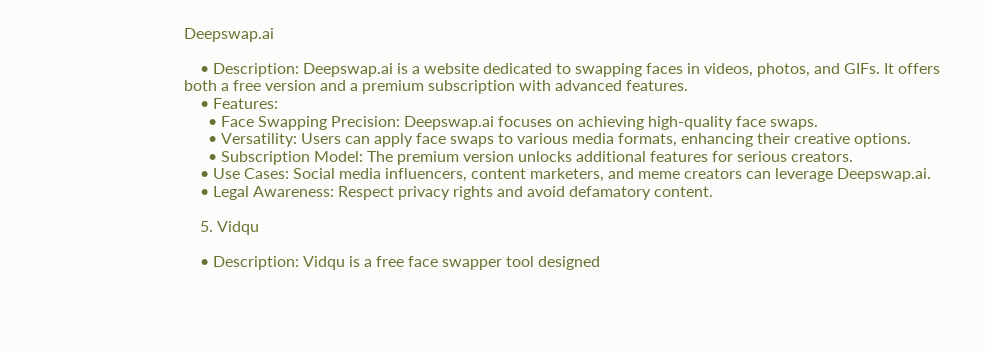Deepswap.ai

    • Description: Deepswap.ai is a website dedicated to swapping faces in videos, photos, and GIFs. It offers both a free version and a premium subscription with advanced features.
    • Features:
      • Face Swapping Precision: Deepswap.ai focuses on achieving high-quality face swaps.
      • Versatility: Users can apply face swaps to various media formats, enhancing their creative options.
      • Subscription Model: The premium version unlocks additional features for serious creators.
    • Use Cases: Social media influencers, content marketers, and meme creators can leverage Deepswap.ai.
    • Legal Awareness: Respect privacy rights and avoid defamatory content.

    5. Vidqu

    • Description: Vidqu is a free face swapper tool designed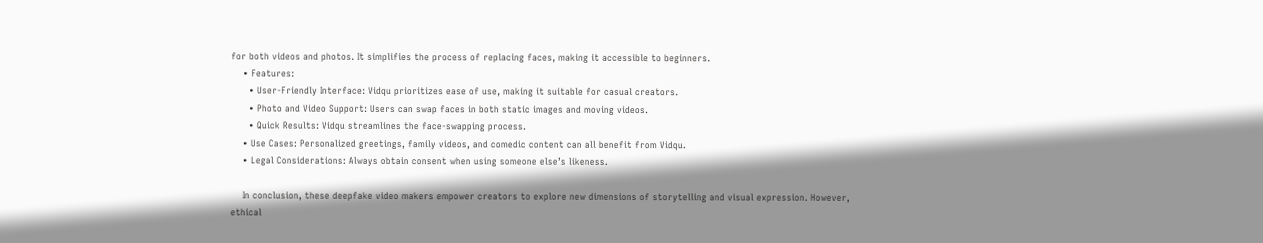for both videos and photos. It simplifies the process of replacing faces, making it accessible to beginners.
    • Features:
      • User-Friendly Interface: Vidqu prioritizes ease of use, making it suitable for casual creators.
      • Photo and Video Support: Users can swap faces in both static images and moving videos.
      • Quick Results: Vidqu streamlines the face-swapping process.
    • Use Cases: Personalized greetings, family videos, and comedic content can all benefit from Vidqu.
    • Legal Considerations: Always obtain consent when using someone else’s likeness.

    In conclusion, these deepfake video makers empower creators to explore new dimensions of storytelling and visual expression. However, ethical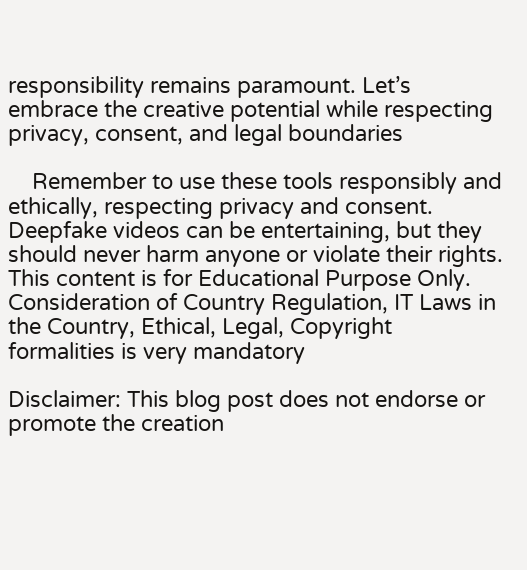responsibility remains paramount. Let’s embrace the creative potential while respecting privacy, consent, and legal boundaries

    Remember to use these tools responsibly and ethically, respecting privacy and consent. Deepfake videos can be entertaining, but they should never harm anyone or violate their rights. This content is for Educational Purpose Only. Consideration of Country Regulation, IT Laws in the Country, Ethical, Legal, Copyright formalities is very mandatory

Disclaimer: This blog post does not endorse or promote the creation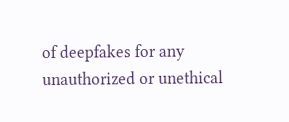of deepfakes for any unauthorized or unethical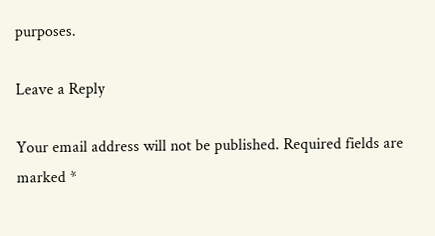purposes.

Leave a Reply

Your email address will not be published. Required fields are marked *